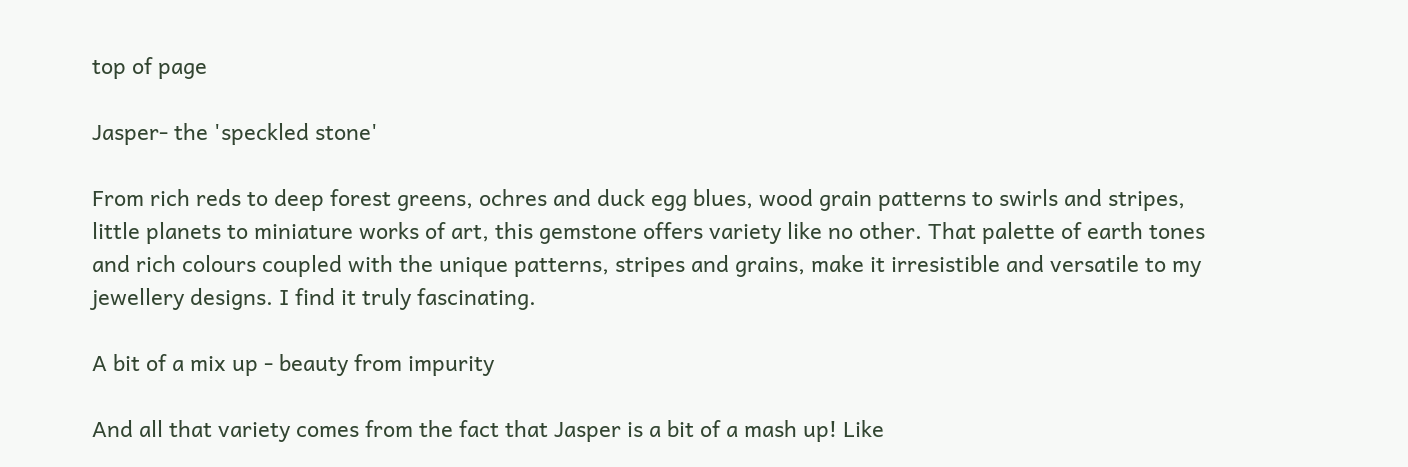top of page

Jasper- the 'speckled stone'

From rich reds to deep forest greens, ochres and duck egg blues, wood grain patterns to swirls and stripes, little planets to miniature works of art, this gemstone offers variety like no other. That palette of earth tones and rich colours coupled with the unique patterns, stripes and grains, make it irresistible and versatile to my jewellery designs. I find it truly fascinating.

A bit of a mix up - beauty from impurity

And all that variety comes from the fact that Jasper is a bit of a mash up! Like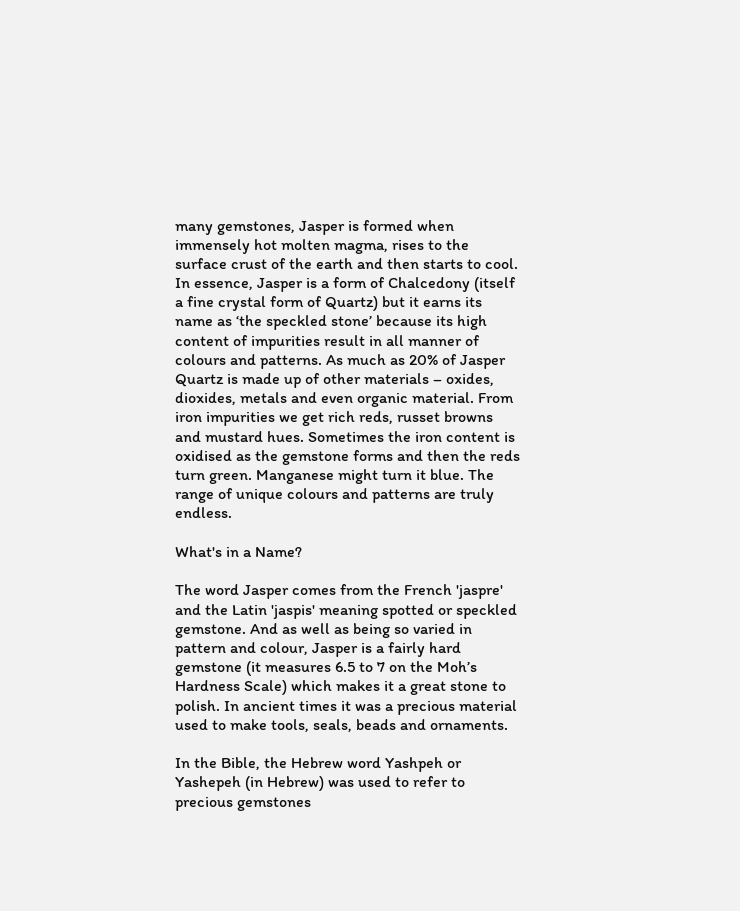many gemstones, Jasper is formed when immensely hot molten magma, rises to the surface crust of the earth and then starts to cool. In essence, Jasper is a form of Chalcedony (itself a fine crystal form of Quartz) but it earns its name as ‘the speckled stone’ because its high content of impurities result in all manner of colours and patterns. As much as 20% of Jasper Quartz is made up of other materials – oxides, dioxides, metals and even organic material. From iron impurities we get rich reds, russet browns and mustard hues. Sometimes the iron content is oxidised as the gemstone forms and then the reds turn green. Manganese might turn it blue. The range of unique colours and patterns are truly endless.

What's in a Name?

The word Jasper comes from the French 'jaspre' and the Latin 'jaspis' meaning spotted or speckled gemstone. And as well as being so varied in pattern and colour, Jasper is a fairly hard gemstone (it measures 6.5 to 7 on the Moh’s Hardness Scale) which makes it a great stone to polish. In ancient times it was a precious material used to make tools, seals, beads and ornaments.

In the Bible, the Hebrew word Yashpeh or Yashepeh (in Hebrew) was used to refer to precious gemstones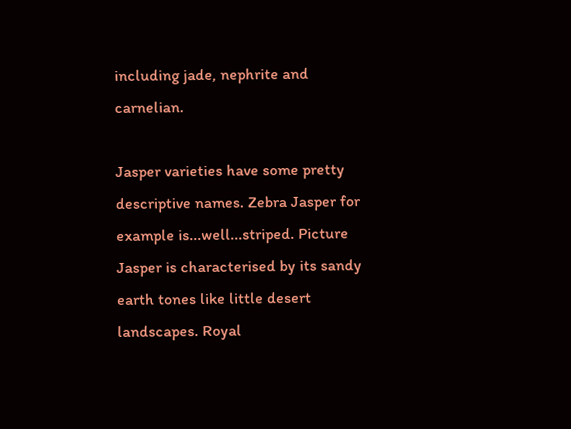including jade, nephrite and carnelian.

Jasper varieties have some pretty descriptive names. Zebra Jasper for example is...well...striped. Picture Jasper is characterised by its sandy earth tones like little desert landscapes. Royal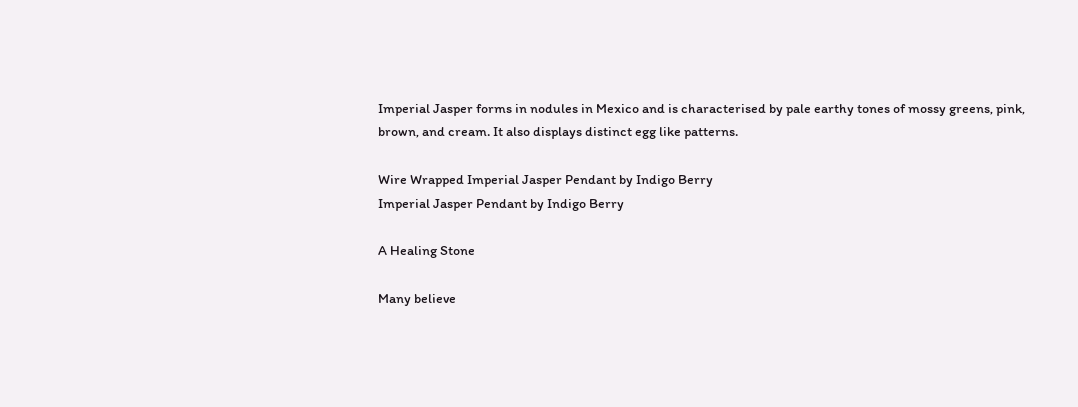Imperial Jasper forms in nodules in Mexico and is characterised by pale earthy tones of mossy greens, pink, brown, and cream. It also displays distinct egg like patterns.

Wire Wrapped Imperial Jasper Pendant by Indigo Berry
Imperial Jasper Pendant by Indigo Berry

A Healing Stone

Many believe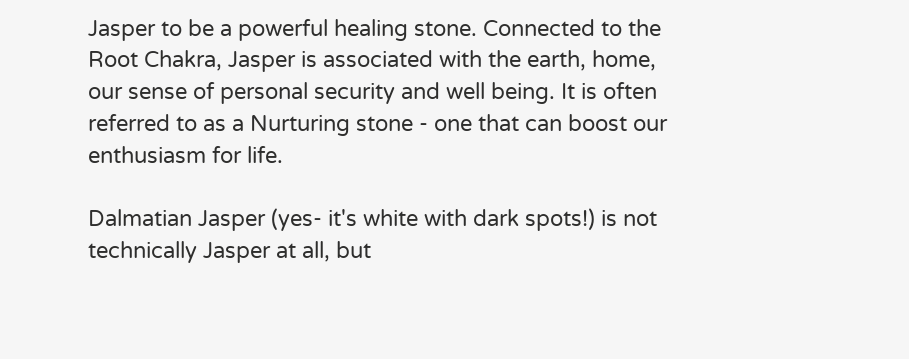Jasper to be a powerful healing stone. Connected to the Root Chakra, Jasper is associated with the earth, home, our sense of personal security and well being. It is often referred to as a Nurturing stone - one that can boost our enthusiasm for life.

Dalmatian Jasper (yes- it's white with dark spots!) is not technically Jasper at all, but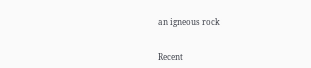an igneous rock


Recent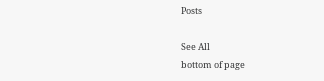Posts

See All
bottom of page